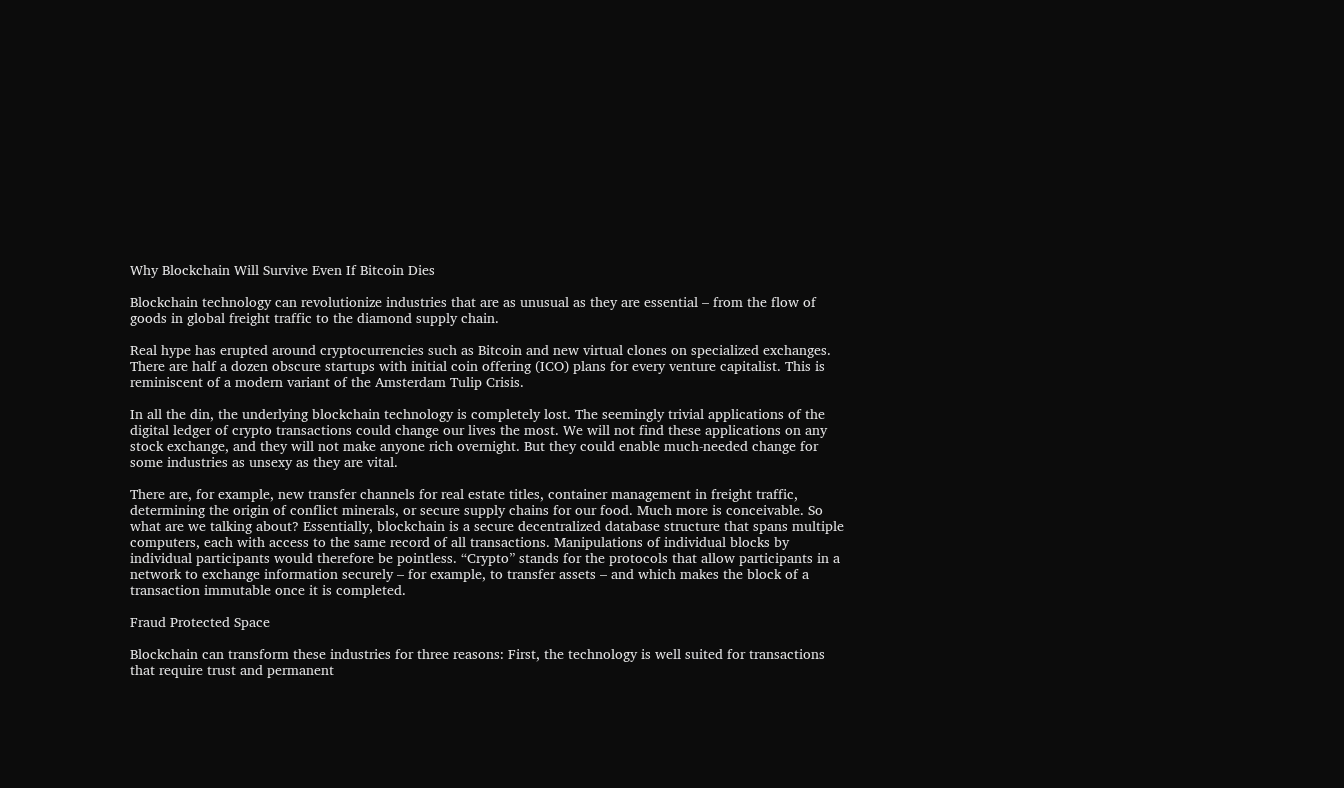Why Blockchain Will Survive Even If Bitcoin Dies

Blockchain technology can revolutionize industries that are as unusual as they are essential – from the flow of goods in global freight traffic to the diamond supply chain.

Real hype has erupted around cryptocurrencies such as Bitcoin and new virtual clones on specialized exchanges. There are half a dozen obscure startups with initial coin offering (ICO) plans for every venture capitalist. This is reminiscent of a modern variant of the Amsterdam Tulip Crisis.

In all the din, the underlying blockchain technology is completely lost. The seemingly trivial applications of the digital ledger of crypto transactions could change our lives the most. We will not find these applications on any stock exchange, and they will not make anyone rich overnight. But they could enable much-needed change for some industries as unsexy as they are vital.

There are, for example, new transfer channels for real estate titles, container management in freight traffic, determining the origin of conflict minerals, or secure supply chains for our food. Much more is conceivable. So what are we talking about? Essentially, blockchain is a secure decentralized database structure that spans multiple computers, each with access to the same record of all transactions. Manipulations of individual blocks by individual participants would therefore be pointless. “Crypto” stands for the protocols that allow participants in a network to exchange information securely – for example, to transfer assets – and which makes the block of a transaction immutable once it is completed.

Fraud Protected Space

Blockchain can transform these industries for three reasons: First, the technology is well suited for transactions that require trust and permanent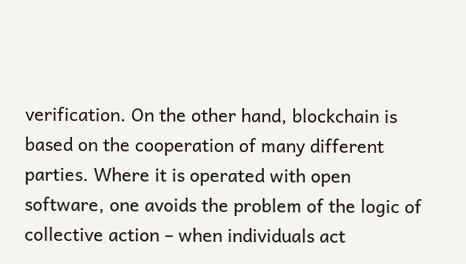verification. On the other hand, blockchain is based on the cooperation of many different parties. Where it is operated with open software, one avoids the problem of the logic of collective action – when individuals act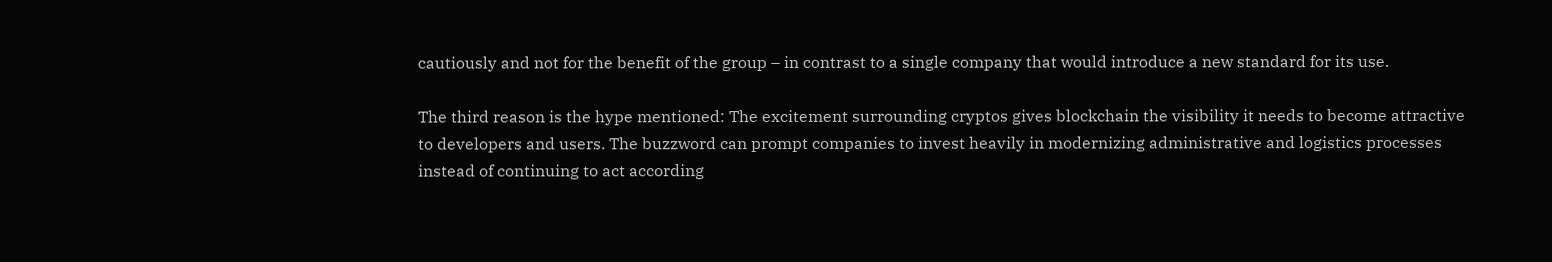cautiously and not for the benefit of the group – in contrast to a single company that would introduce a new standard for its use.

The third reason is the hype mentioned: The excitement surrounding cryptos gives blockchain the visibility it needs to become attractive to developers and users. The buzzword can prompt companies to invest heavily in modernizing administrative and logistics processes instead of continuing to act according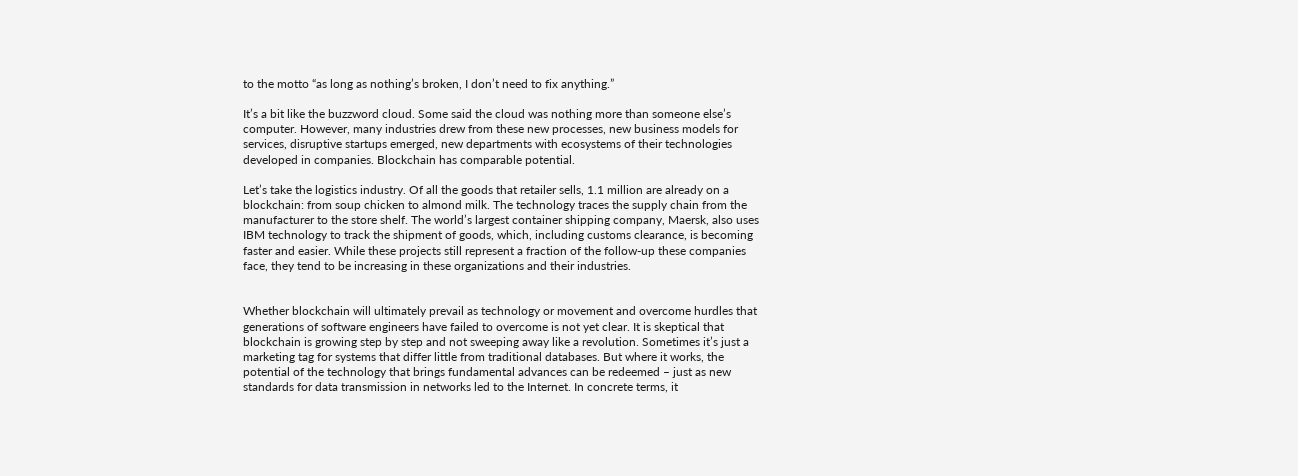to the motto “as long as nothing’s broken, I don’t need to fix anything.”

It’s a bit like the buzzword cloud. Some said the cloud was nothing more than someone else’s computer. However, many industries drew from these new processes, new business models for services, disruptive startups emerged, new departments with ecosystems of their technologies developed in companies. Blockchain has comparable potential.

Let’s take the logistics industry. Of all the goods that retailer sells, 1.1 million are already on a blockchain: from soup chicken to almond milk. The technology traces the supply chain from the manufacturer to the store shelf. The world’s largest container shipping company, Maersk, also uses IBM technology to track the shipment of goods, which, including customs clearance, is becoming faster and easier. While these projects still represent a fraction of the follow-up these companies face, they tend to be increasing in these organizations and their industries.


Whether blockchain will ultimately prevail as technology or movement and overcome hurdles that generations of software engineers have failed to overcome is not yet clear. It is skeptical that blockchain is growing step by step and not sweeping away like a revolution. Sometimes it’s just a marketing tag for systems that differ little from traditional databases. But where it works, the potential of the technology that brings fundamental advances can be redeemed – just as new standards for data transmission in networks led to the Internet. In concrete terms, it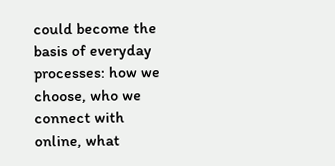could become the basis of everyday processes: how we choose, who we connect with online, what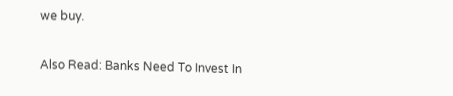we buy.

Also Read: Banks Need To Invest In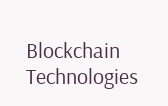Blockchain Technologies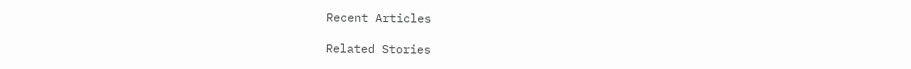Recent Articles

Related Stories